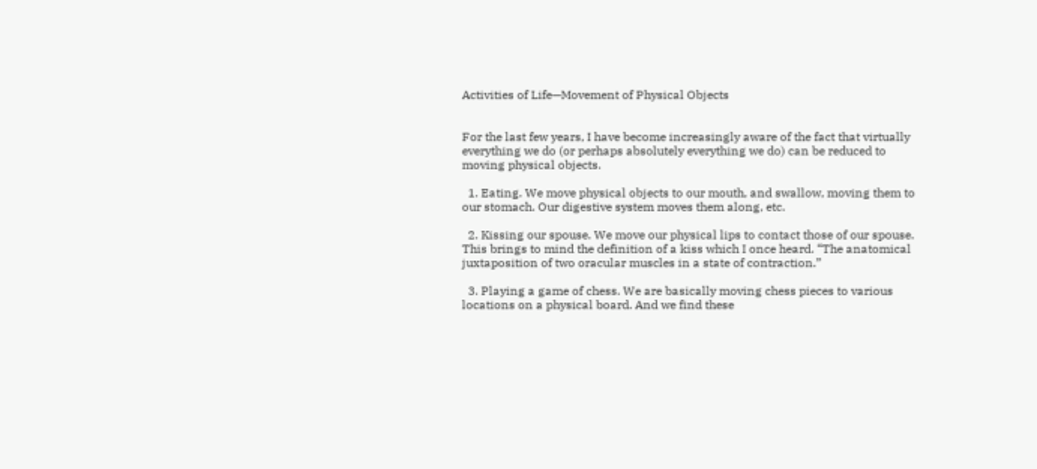Activities of Life—Movement of Physical Objects


For the last few years, I have become increasingly aware of the fact that virtually everything we do (or perhaps absolutely everything we do) can be reduced to moving physical objects.

  1. Eating. We move physical objects to our mouth, and swallow, moving them to our stomach. Our digestive system moves them along, etc.

  2. Kissing our spouse. We move our physical lips to contact those of our spouse. This brings to mind the definition of a kiss which I once heard. “The anatomical juxtaposition of two oracular muscles in a state of contraction.”

  3. Playing a game of chess. We are basically moving chess pieces to various locations on a physical board. And we find these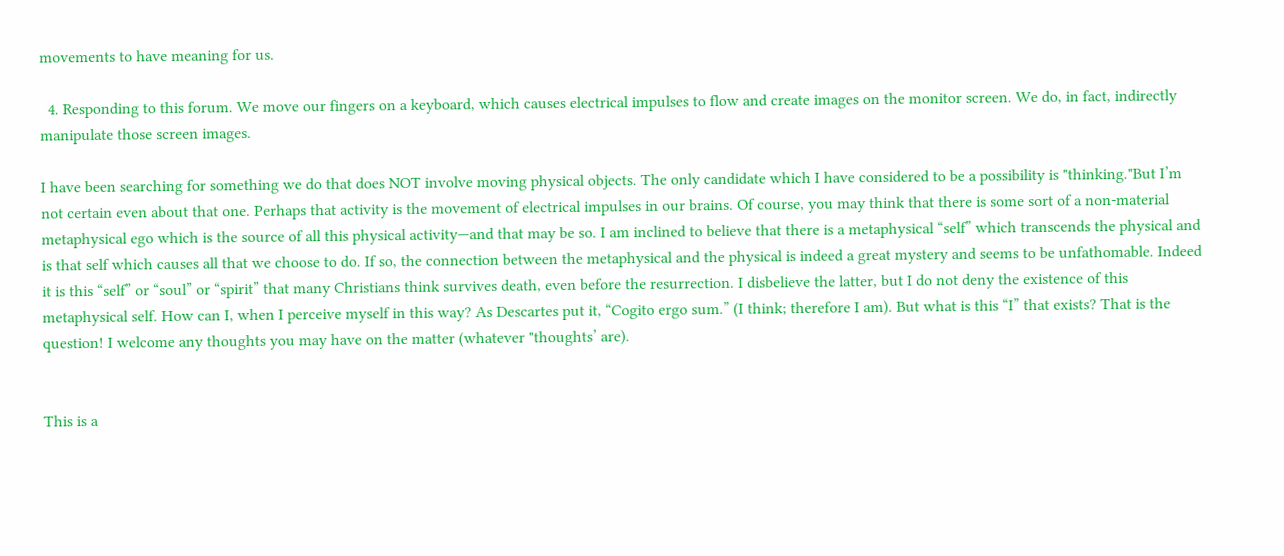movements to have meaning for us.

  4. Responding to this forum. We move our fingers on a keyboard, which causes electrical impulses to flow and create images on the monitor screen. We do, in fact, indirectly manipulate those screen images.

I have been searching for something we do that does NOT involve moving physical objects. The only candidate which I have considered to be a possibility is "thinking."But I’m not certain even about that one. Perhaps that activity is the movement of electrical impulses in our brains. Of course, you may think that there is some sort of a non-material metaphysical ego which is the source of all this physical activity—and that may be so. I am inclined to believe that there is a metaphysical “self” which transcends the physical and is that self which causes all that we choose to do. If so, the connection between the metaphysical and the physical is indeed a great mystery and seems to be unfathomable. Indeed it is this “self” or “soul” or “spirit” that many Christians think survives death, even before the resurrection. I disbelieve the latter, but I do not deny the existence of this metaphysical self. How can I, when I perceive myself in this way? As Descartes put it, “Cogito ergo sum.” (I think; therefore I am). But what is this “I” that exists? That is the question! I welcome any thoughts you may have on the matter (whatever "thoughts’ are).


This is a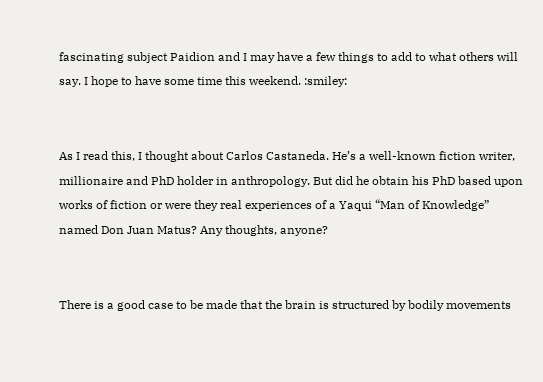fascinating subject Paidion and I may have a few things to add to what others will say. I hope to have some time this weekend. :smiley:


As I read this, I thought about Carlos Castaneda. He’s a well-known fiction writer, millionaire and PhD holder in anthropology. But did he obtain his PhD based upon works of fiction or were they real experiences of a Yaqui “Man of Knowledge” named Don Juan Matus? Any thoughts, anyone?


There is a good case to be made that the brain is structured by bodily movements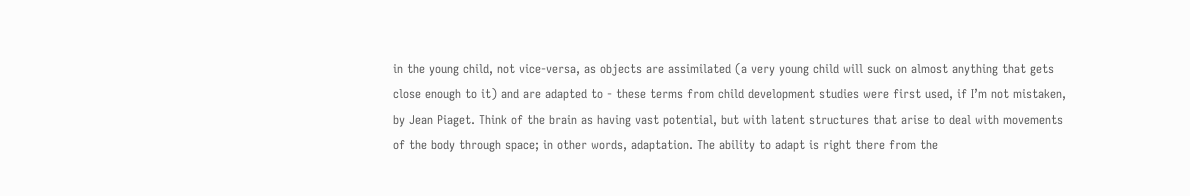in the young child, not vice-versa, as objects are assimilated (a very young child will suck on almost anything that gets close enough to it) and are adapted to - these terms from child development studies were first used, if I’m not mistaken, by Jean Piaget. Think of the brain as having vast potential, but with latent structures that arise to deal with movements of the body through space; in other words, adaptation. The ability to adapt is right there from the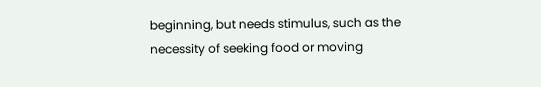beginning, but needs stimulus, such as the necessity of seeking food or moving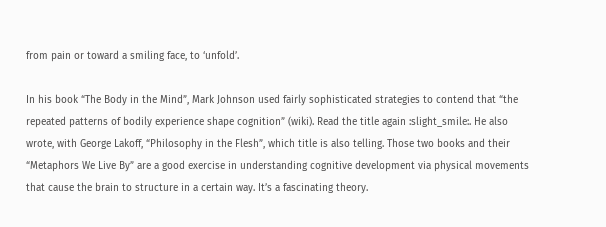from pain or toward a smiling face, to ‘unfold’.

In his book “The Body in the Mind”, Mark Johnson used fairly sophisticated strategies to contend that “the repeated patterns of bodily experience shape cognition” (wiki). Read the title again :slight_smile:. He also wrote, with George Lakoff, “Philosophy in the Flesh”, which title is also telling. Those two books and their “Metaphors We Live By” are a good exercise in understanding cognitive development via physical movements that cause the brain to structure in a certain way. It’s a fascinating theory.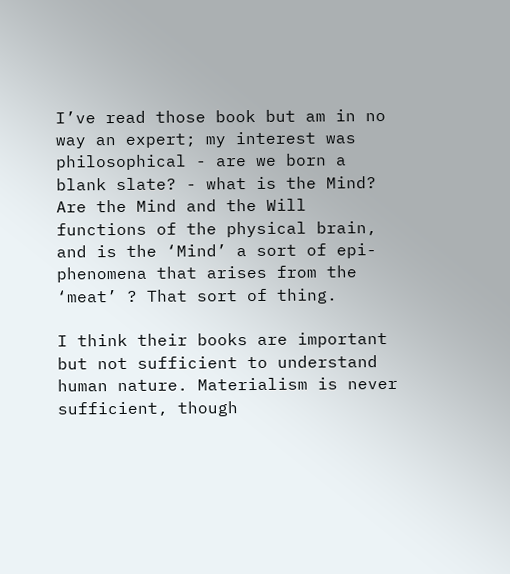I’ve read those book but am in no way an expert; my interest was philosophical - are we born a blank slate? - what is the Mind? Are the Mind and the Will functions of the physical brain, and is the ‘Mind’ a sort of epi-phenomena that arises from the ‘meat’ ? That sort of thing.

I think their books are important but not sufficient to understand human nature. Materialism is never sufficient, though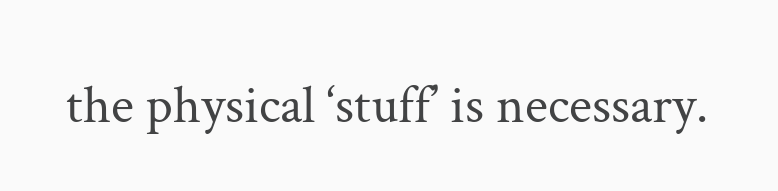the physical ‘stuff’ is necessary.